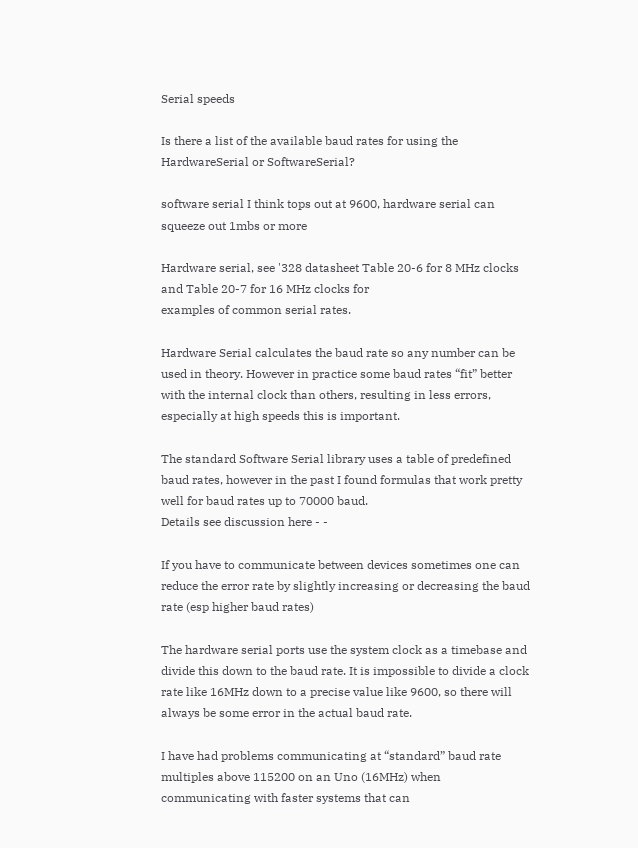Serial speeds

Is there a list of the available baud rates for using the HardwareSerial or SoftwareSerial?

software serial I think tops out at 9600, hardware serial can squeeze out 1mbs or more

Hardware serial, see '328 datasheet Table 20-6 for 8 MHz clocks and Table 20-7 for 16 MHz clocks for
examples of common serial rates.

Hardware Serial calculates the baud rate so any number can be used in theory. However in practice some baud rates “fit” better with the internal clock than others, resulting in less errors, especially at high speeds this is important.

The standard Software Serial library uses a table of predefined baud rates, however in the past I found formulas that work pretty well for baud rates up to 70000 baud.
Details see discussion here - -

If you have to communicate between devices sometimes one can reduce the error rate by slightly increasing or decreasing the baud rate (esp higher baud rates)

The hardware serial ports use the system clock as a timebase and divide this down to the baud rate. It is impossible to divide a clock rate like 16MHz down to a precise value like 9600, so there will always be some error in the actual baud rate.

I have had problems communicating at “standard” baud rate multiples above 115200 on an Uno (16MHz) when communicating with faster systems that can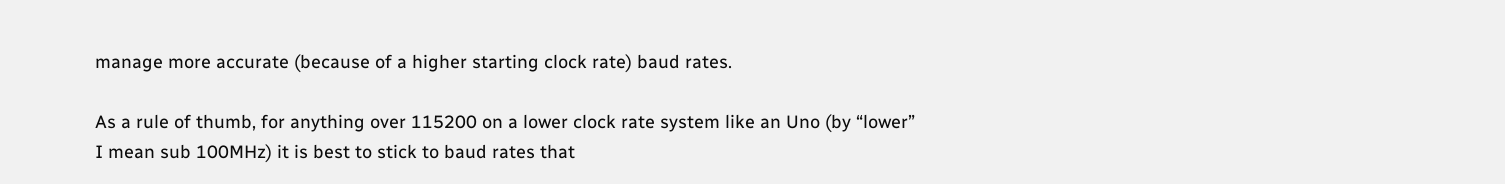manage more accurate (because of a higher starting clock rate) baud rates.

As a rule of thumb, for anything over 115200 on a lower clock rate system like an Uno (by “lower” I mean sub 100MHz) it is best to stick to baud rates that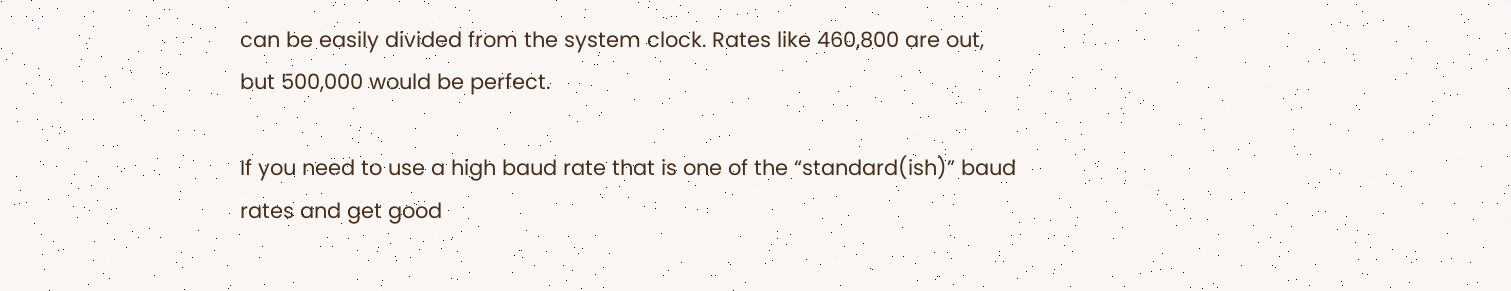can be easily divided from the system clock. Rates like 460,800 are out, but 500,000 would be perfect.

If you need to use a high baud rate that is one of the “standard(ish)” baud rates and get good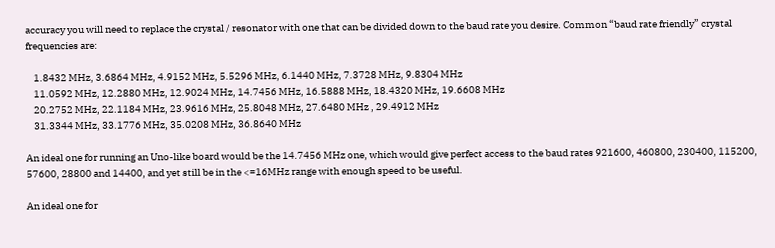accuracy you will need to replace the crystal / resonator with one that can be divided down to the baud rate you desire. Common “baud rate friendly” crystal frequencies are:

    1.8432 MHz, 3.6864 MHz, 4.9152 MHz, 5.5296 MHz, 6.1440 MHz, 7.3728 MHz, 9.8304 MHz
    11.0592 MHz, 12.2880 MHz, 12.9024 MHz, 14.7456 MHz, 16.5888 MHz, 18.4320 MHz, 19.6608 MHz
    20.2752 MHz, 22.1184 MHz, 23.9616 MHz, 25.8048 MHz, 27.6480 MHz , 29.4912 MHz
    31.3344 MHz, 33.1776 MHz, 35.0208 MHz, 36.8640 MHz

An ideal one for running an Uno-like board would be the 14.7456 MHz one, which would give perfect access to the baud rates 921600, 460800, 230400, 115200, 57600, 28800 and 14400, and yet still be in the <=16MHz range with enough speed to be useful.

An ideal one for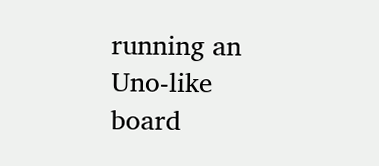running an Uno-like board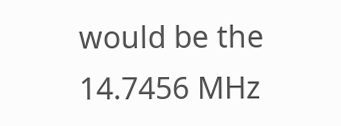would be the 14.7456 MHz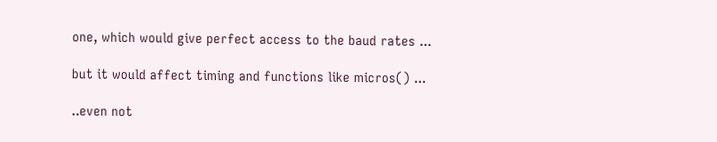one, which would give perfect access to the baud rates ...

but it would affect timing and functions like micros() ...

..even not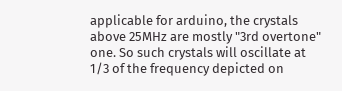applicable for arduino, the crystals above 25MHz are mostly "3rd overtone" one. So such crystals will oscillate at 1/3 of the frequency depicted on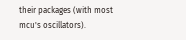their packages (with most mcu's oscillators).